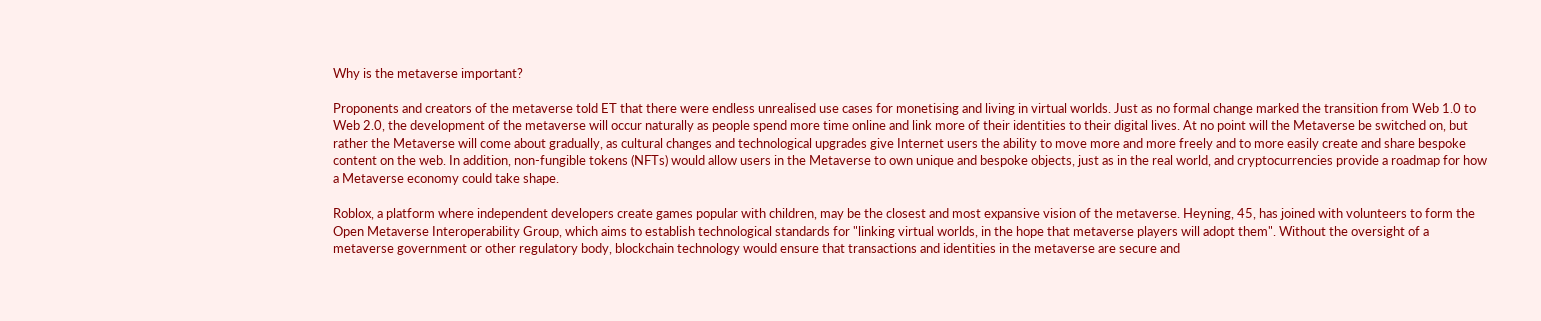Why is the metaverse important?

Proponents and creators of the metaverse told ET that there were endless unrealised use cases for monetising and living in virtual worlds. Just as no formal change marked the transition from Web 1.0 to Web 2.0, the development of the metaverse will occur naturally as people spend more time online and link more of their identities to their digital lives. At no point will the Metaverse be switched on, but rather the Metaverse will come about gradually, as cultural changes and technological upgrades give Internet users the ability to move more and more freely and to more easily create and share bespoke content on the web. In addition, non-fungible tokens (NFTs) would allow users in the Metaverse to own unique and bespoke objects, just as in the real world, and cryptocurrencies provide a roadmap for how a Metaverse economy could take shape.

Roblox, a platform where independent developers create games popular with children, may be the closest and most expansive vision of the metaverse. Heyning, 45, has joined with volunteers to form the Open Metaverse Interoperability Group, which aims to establish technological standards for "linking virtual worlds, in the hope that metaverse players will adopt them". Without the oversight of a metaverse government or other regulatory body, blockchain technology would ensure that transactions and identities in the metaverse are secure and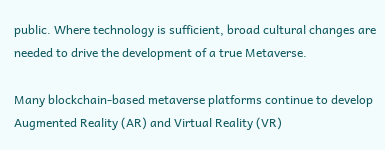public. Where technology is sufficient, broad cultural changes are needed to drive the development of a true Metaverse.

Many blockchain-based metaverse platforms continue to develop Augmented Reality (AR) and Virtual Reality (VR)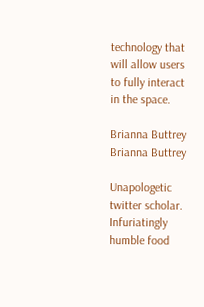technology that will allow users to fully interact in the space.

Brianna Buttrey
Brianna Buttrey

Unapologetic twitter scholar. Infuriatingly humble food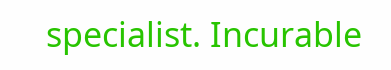specialist. Incurable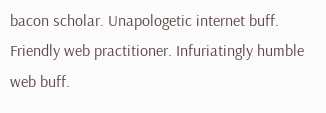bacon scholar. Unapologetic internet buff. Friendly web practitioner. Infuriatingly humble web buff.